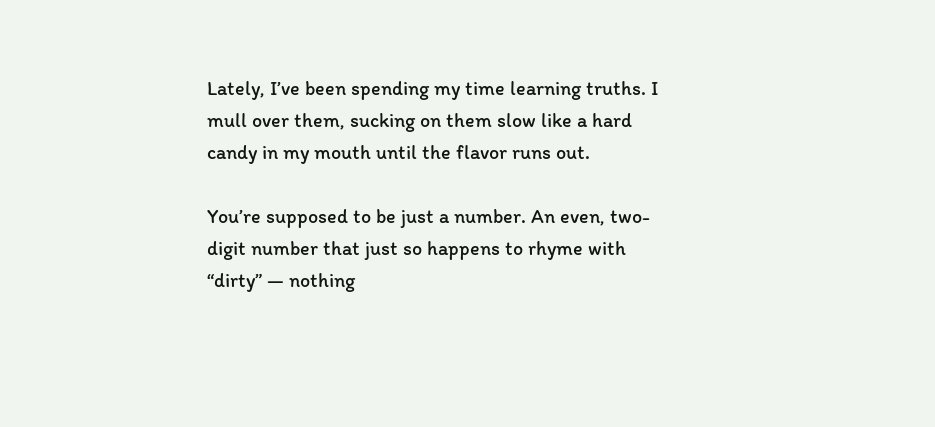Lately, I’ve been spending my time learning truths. I mull over them, sucking on them slow like a hard candy in my mouth until the flavor runs out.

You’re supposed to be just a number. An even, two-digit number that just so happens to rhyme with “dirty” — nothing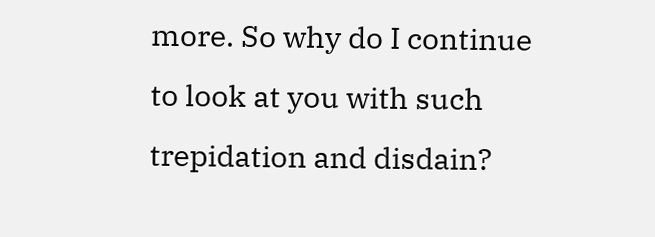more. So why do I continue to look at you with such trepidation and disdain?